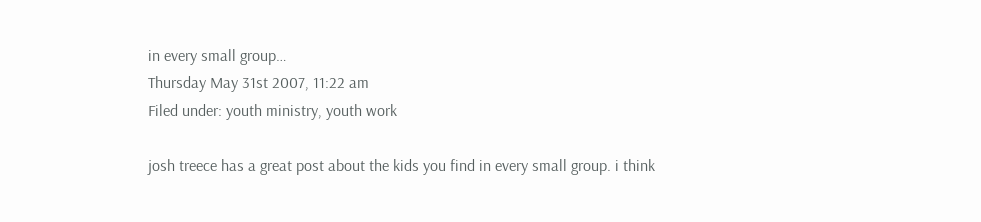in every small group…
Thursday May 31st 2007, 11:22 am
Filed under: youth ministry, youth work

josh treece has a great post about the kids you find in every small group. i think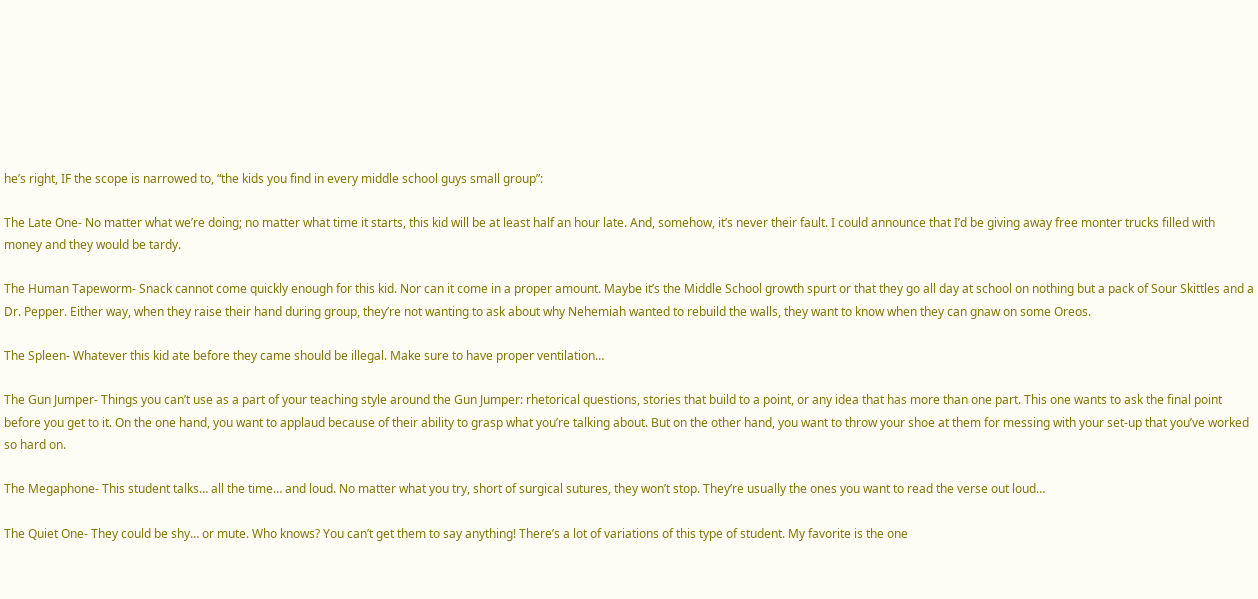he’s right, IF the scope is narrowed to, “the kids you find in every middle school guys small group”:

The Late One- No matter what we’re doing; no matter what time it starts, this kid will be at least half an hour late. And, somehow, it’s never their fault. I could announce that I’d be giving away free monter trucks filled with money and they would be tardy.

The Human Tapeworm- Snack cannot come quickly enough for this kid. Nor can it come in a proper amount. Maybe it’s the Middle School growth spurt or that they go all day at school on nothing but a pack of Sour Skittles and a Dr. Pepper. Either way, when they raise their hand during group, they’re not wanting to ask about why Nehemiah wanted to rebuild the walls, they want to know when they can gnaw on some Oreos.

The Spleen- Whatever this kid ate before they came should be illegal. Make sure to have proper ventilation…

The Gun Jumper- Things you can’t use as a part of your teaching style around the Gun Jumper: rhetorical questions, stories that build to a point, or any idea that has more than one part. This one wants to ask the final point before you get to it. On the one hand, you want to applaud because of their ability to grasp what you’re talking about. But on the other hand, you want to throw your shoe at them for messing with your set-up that you’ve worked so hard on.

The Megaphone- This student talks… all the time… and loud. No matter what you try, short of surgical sutures, they won’t stop. They’re usually the ones you want to read the verse out loud…

The Quiet One- They could be shy… or mute. Who knows? You can’t get them to say anything! There’s a lot of variations of this type of student. My favorite is the one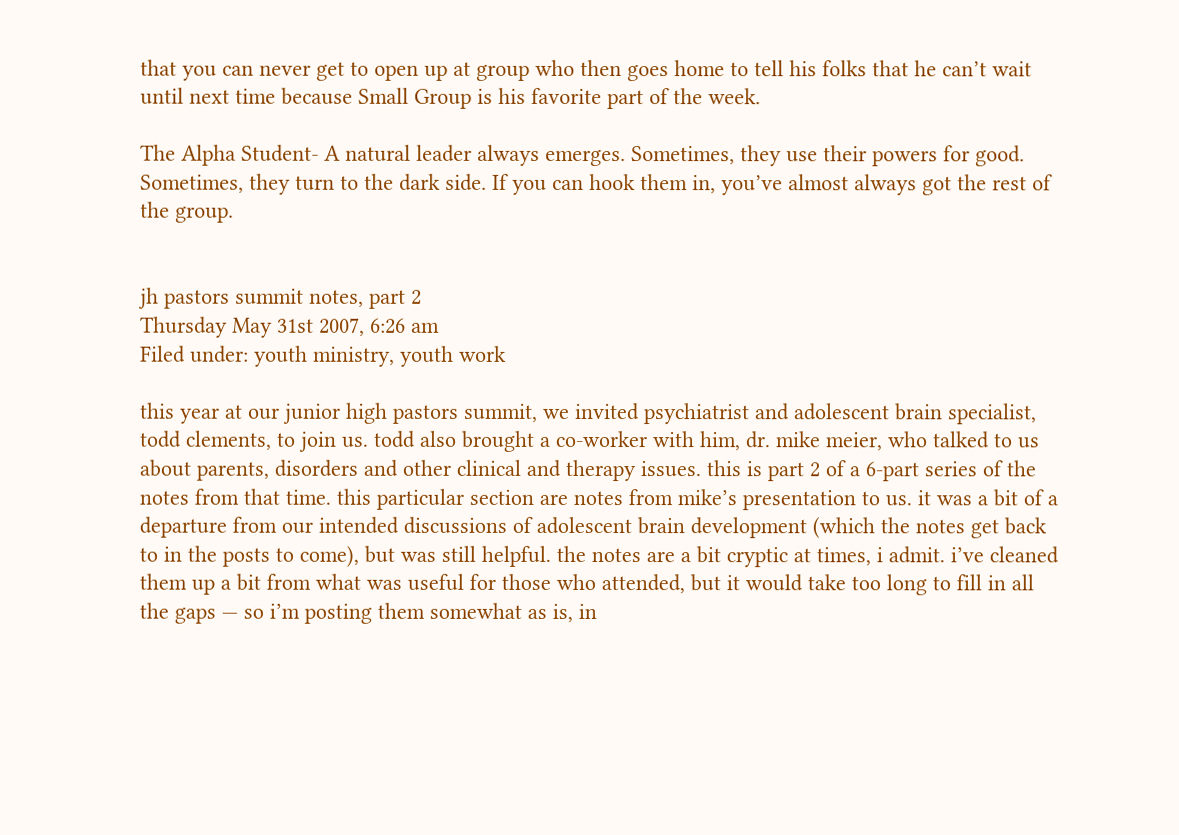that you can never get to open up at group who then goes home to tell his folks that he can’t wait until next time because Small Group is his favorite part of the week.

The Alpha Student- A natural leader always emerges. Sometimes, they use their powers for good. Sometimes, they turn to the dark side. If you can hook them in, you’ve almost always got the rest of the group.


jh pastors summit notes, part 2
Thursday May 31st 2007, 6:26 am
Filed under: youth ministry, youth work

this year at our junior high pastors summit, we invited psychiatrist and adolescent brain specialist, todd clements, to join us. todd also brought a co-worker with him, dr. mike meier, who talked to us about parents, disorders and other clinical and therapy issues. this is part 2 of a 6-part series of the notes from that time. this particular section are notes from mike’s presentation to us. it was a bit of a departure from our intended discussions of adolescent brain development (which the notes get back to in the posts to come), but was still helpful. the notes are a bit cryptic at times, i admit. i’ve cleaned them up a bit from what was useful for those who attended, but it would take too long to fill in all the gaps — so i’m posting them somewhat as is, in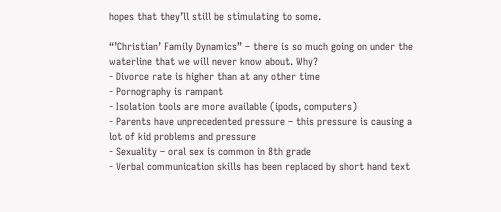hopes that they’ll still be stimulating to some.

“’Christian’ Family Dynamics” – there is so much going on under the waterline that we will never know about. Why?
- Divorce rate is higher than at any other time
- Pornography is rampant
- Isolation tools are more available (ipods, computers)
- Parents have unprecedented pressure – this pressure is causing a lot of kid problems and pressure
- Sexuality – oral sex is common in 8th grade
- Verbal communication skills has been replaced by short hand text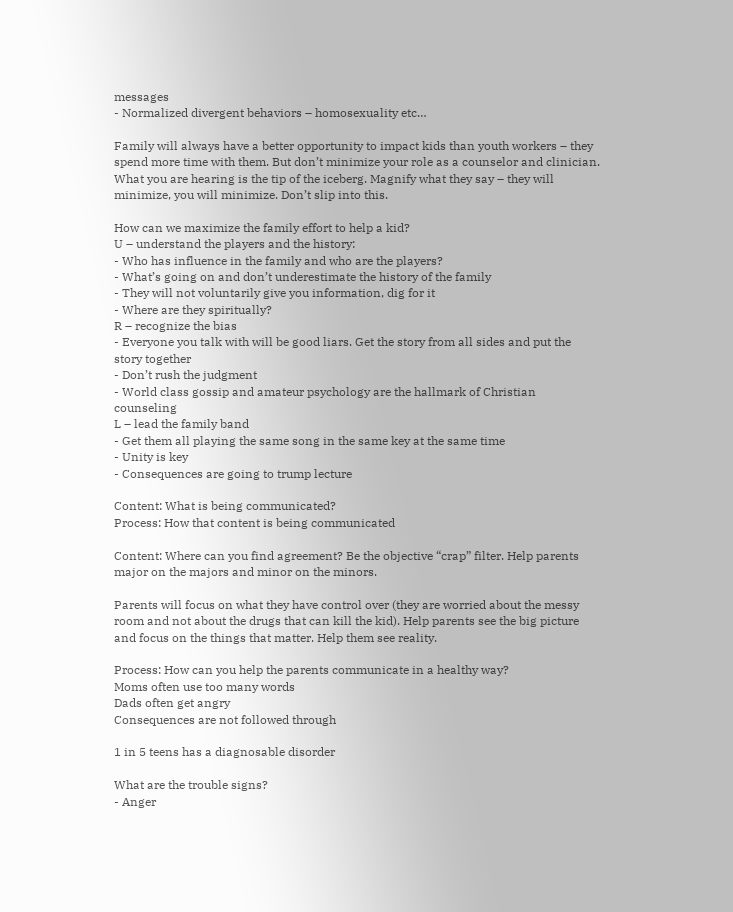messages
- Normalized divergent behaviors – homosexuality etc…

Family will always have a better opportunity to impact kids than youth workers – they spend more time with them. But don’t minimize your role as a counselor and clinician. What you are hearing is the tip of the iceberg. Magnify what they say – they will minimize, you will minimize. Don’t slip into this.

How can we maximize the family effort to help a kid?
U – understand the players and the history:
- Who has influence in the family and who are the players?
- What’s going on and don’t underestimate the history of the family
- They will not voluntarily give you information, dig for it
- Where are they spiritually?
R – recognize the bias
- Everyone you talk with will be good liars. Get the story from all sides and put the story together
- Don’t rush the judgment
- World class gossip and amateur psychology are the hallmark of Christian counseling
L – lead the family band
- Get them all playing the same song in the same key at the same time
- Unity is key
- Consequences are going to trump lecture

Content: What is being communicated?
Process: How that content is being communicated

Content: Where can you find agreement? Be the objective “crap” filter. Help parents major on the majors and minor on the minors.

Parents will focus on what they have control over (they are worried about the messy room and not about the drugs that can kill the kid). Help parents see the big picture and focus on the things that matter. Help them see reality.

Process: How can you help the parents communicate in a healthy way?
Moms often use too many words
Dads often get angry
Consequences are not followed through

1 in 5 teens has a diagnosable disorder

What are the trouble signs?
- Anger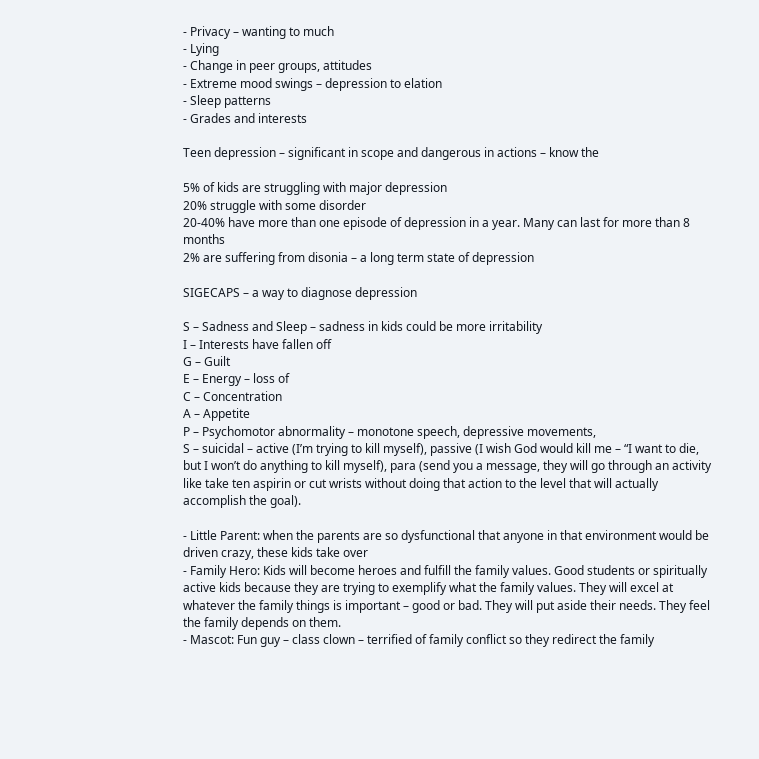- Privacy – wanting to much
- Lying
- Change in peer groups, attitudes
- Extreme mood swings – depression to elation
- Sleep patterns
- Grades and interests

Teen depression – significant in scope and dangerous in actions – know the

5% of kids are struggling with major depression
20% struggle with some disorder
20-40% have more than one episode of depression in a year. Many can last for more than 8 months
2% are suffering from disonia – a long term state of depression

SIGECAPS – a way to diagnose depression

S – Sadness and Sleep – sadness in kids could be more irritability
I – Interests have fallen off
G – Guilt
E – Energy – loss of
C – Concentration
A – Appetite
P – Psychomotor abnormality – monotone speech, depressive movements,
S – suicidal – active (I’m trying to kill myself), passive (I wish God would kill me – “I want to die, but I won’t do anything to kill myself), para (send you a message, they will go through an activity like take ten aspirin or cut wrists without doing that action to the level that will actually accomplish the goal).

- Little Parent: when the parents are so dysfunctional that anyone in that environment would be driven crazy, these kids take over
- Family Hero: Kids will become heroes and fulfill the family values. Good students or spiritually active kids because they are trying to exemplify what the family values. They will excel at whatever the family things is important – good or bad. They will put aside their needs. They feel the family depends on them.
- Mascot: Fun guy – class clown – terrified of family conflict so they redirect the family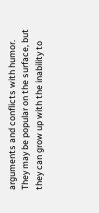arguments and conflicts with humor. They may be popular on the surface, but they can grow up with the inability to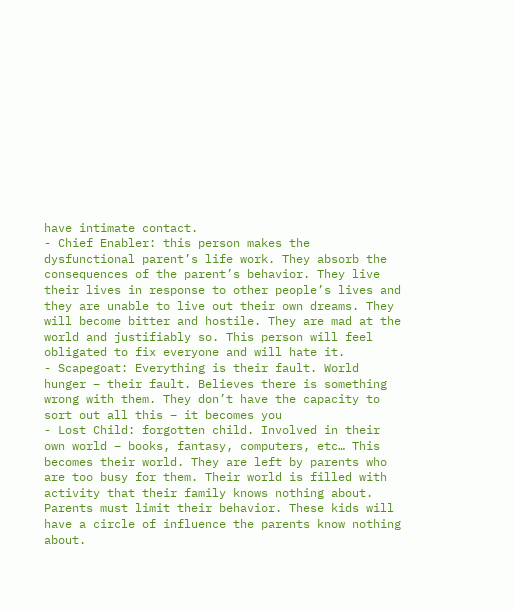have intimate contact.
- Chief Enabler: this person makes the dysfunctional parent’s life work. They absorb the consequences of the parent’s behavior. They live their lives in response to other people’s lives and they are unable to live out their own dreams. They will become bitter and hostile. They are mad at the world and justifiably so. This person will feel obligated to fix everyone and will hate it.
- Scapegoat: Everything is their fault. World hunger – their fault. Believes there is something wrong with them. They don’t have the capacity to sort out all this – it becomes you
- Lost Child: forgotten child. Involved in their own world – books, fantasy, computers, etc… This becomes their world. They are left by parents who are too busy for them. Their world is filled with activity that their family knows nothing about. Parents must limit their behavior. These kids will have a circle of influence the parents know nothing about.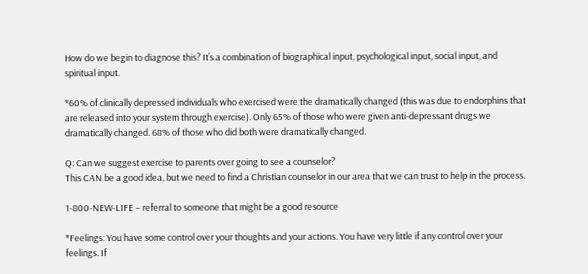How do we begin to diagnose this? It’s a combination of biographical input, psychological input, social input, and spiritual input.

*60% of clinically depressed individuals who exercised were the dramatically changed (this was due to endorphins that are released into your system through exercise). Only 65% of those who were given anti-depressant drugs we dramatically changed. 68% of those who did both were dramatically changed.

Q: Can we suggest exercise to parents over going to see a counselor?
This CAN be a good idea, but we need to find a Christian counselor in our area that we can trust to help in the process.

1-800-NEW-LIFE – referral to someone that might be a good resource

*Feelings: You have some control over your thoughts and your actions. You have very little if any control over your feelings. If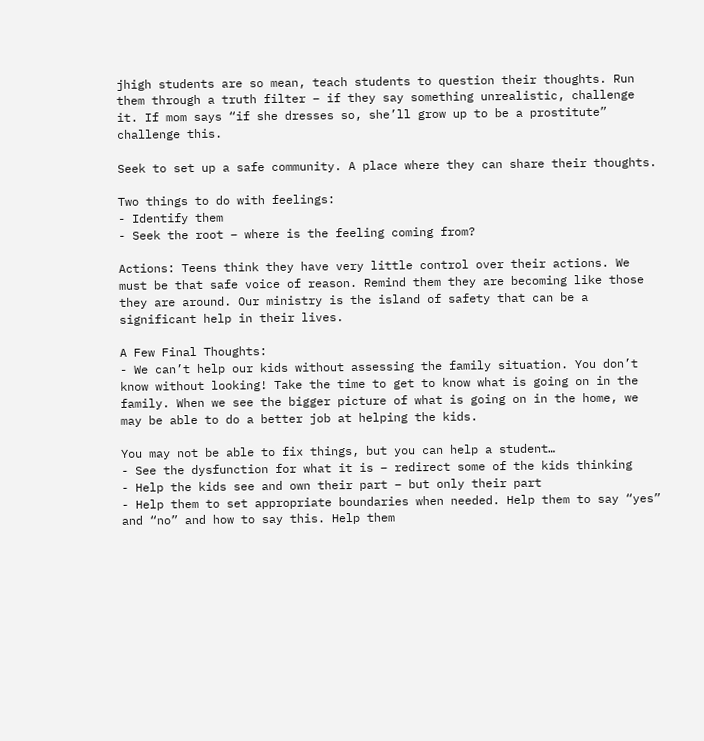jhigh students are so mean, teach students to question their thoughts. Run them through a truth filter – if they say something unrealistic, challenge it. If mom says “if she dresses so, she’ll grow up to be a prostitute” challenge this.

Seek to set up a safe community. A place where they can share their thoughts.

Two things to do with feelings:
- Identify them
- Seek the root – where is the feeling coming from?

Actions: Teens think they have very little control over their actions. We must be that safe voice of reason. Remind them they are becoming like those they are around. Our ministry is the island of safety that can be a significant help in their lives.

A Few Final Thoughts:
- We can’t help our kids without assessing the family situation. You don’t know without looking! Take the time to get to know what is going on in the family. When we see the bigger picture of what is going on in the home, we may be able to do a better job at helping the kids.

You may not be able to fix things, but you can help a student…
- See the dysfunction for what it is – redirect some of the kids thinking
- Help the kids see and own their part – but only their part
- Help them to set appropriate boundaries when needed. Help them to say “yes” and “no” and how to say this. Help them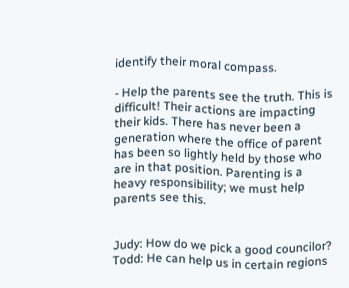identify their moral compass.

- Help the parents see the truth. This is difficult! Their actions are impacting their kids. There has never been a generation where the office of parent has been so lightly held by those who are in that position. Parenting is a heavy responsibility; we must help parents see this.


Judy: How do we pick a good councilor?
Todd: He can help us in certain regions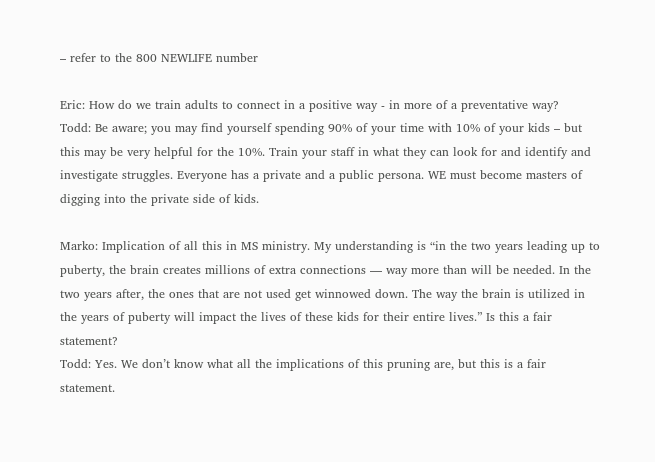– refer to the 800 NEWLIFE number

Eric: How do we train adults to connect in a positive way - in more of a preventative way?
Todd: Be aware; you may find yourself spending 90% of your time with 10% of your kids – but this may be very helpful for the 10%. Train your staff in what they can look for and identify and investigate struggles. Everyone has a private and a public persona. WE must become masters of digging into the private side of kids.

Marko: Implication of all this in MS ministry. My understanding is “in the two years leading up to puberty, the brain creates millions of extra connections — way more than will be needed. In the two years after, the ones that are not used get winnowed down. The way the brain is utilized in the years of puberty will impact the lives of these kids for their entire lives.” Is this a fair statement?
Todd: Yes. We don’t know what all the implications of this pruning are, but this is a fair statement.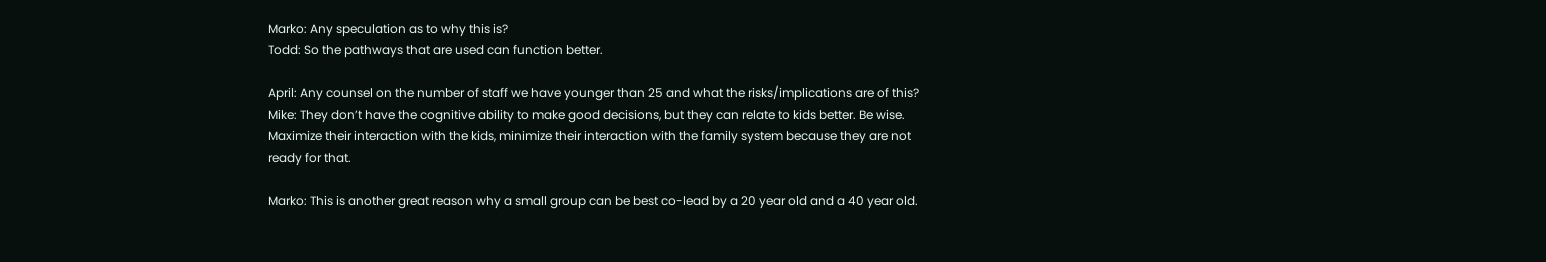Marko: Any speculation as to why this is?
Todd: So the pathways that are used can function better.

April: Any counsel on the number of staff we have younger than 25 and what the risks/implications are of this?
Mike: They don’t have the cognitive ability to make good decisions, but they can relate to kids better. Be wise. Maximize their interaction with the kids, minimize their interaction with the family system because they are not ready for that.

Marko: This is another great reason why a small group can be best co-lead by a 20 year old and a 40 year old.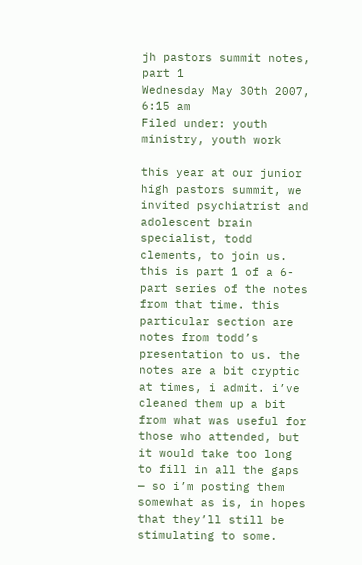jh pastors summit notes, part 1
Wednesday May 30th 2007, 6:15 am
Filed under: youth ministry, youth work

this year at our junior high pastors summit, we invited psychiatrist and adolescent brain specialist, todd clements, to join us. this is part 1 of a 6-part series of the notes from that time. this particular section are notes from todd’s presentation to us. the notes are a bit cryptic at times, i admit. i’ve cleaned them up a bit from what was useful for those who attended, but it would take too long to fill in all the gaps — so i’m posting them somewhat as is, in hopes that they’ll still be stimulating to some.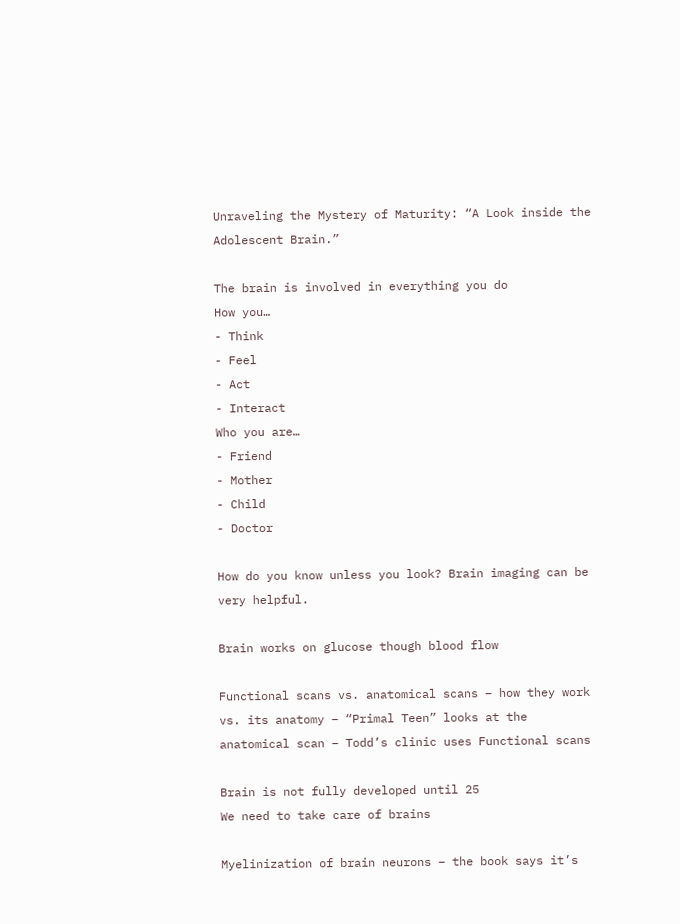Unraveling the Mystery of Maturity: “A Look inside the Adolescent Brain.”

The brain is involved in everything you do
How you…
- Think
- Feel
- Act
- Interact
Who you are…
- Friend
- Mother
- Child
- Doctor

How do you know unless you look? Brain imaging can be very helpful.

Brain works on glucose though blood flow

Functional scans vs. anatomical scans – how they work vs. its anatomy – “Primal Teen” looks at the anatomical scan – Todd’s clinic uses Functional scans

Brain is not fully developed until 25
We need to take care of brains

Myelinization of brain neurons – the book says it’s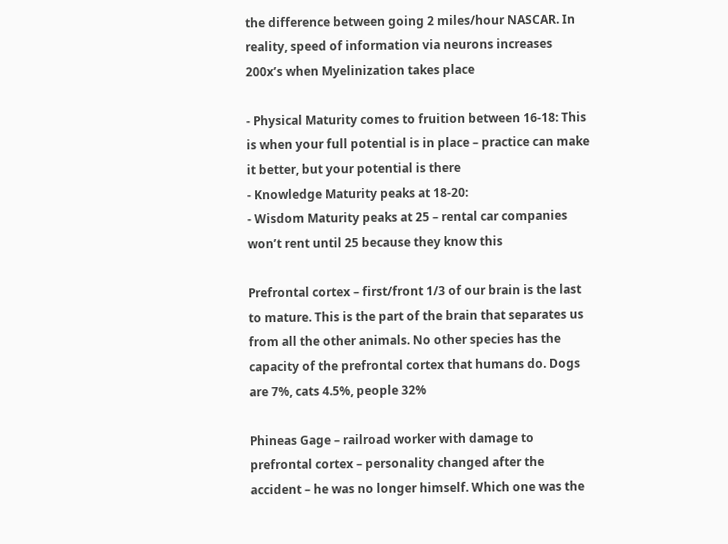the difference between going 2 miles/hour NASCAR. In reality, speed of information via neurons increases 200x’s when Myelinization takes place

- Physical Maturity comes to fruition between 16-18: This is when your full potential is in place – practice can make it better, but your potential is there
- Knowledge Maturity peaks at 18-20:
- Wisdom Maturity peaks at 25 – rental car companies won’t rent until 25 because they know this

Prefrontal cortex – first/front 1/3 of our brain is the last to mature. This is the part of the brain that separates us from all the other animals. No other species has the capacity of the prefrontal cortex that humans do. Dogs are 7%, cats 4.5%, people 32%

Phineas Gage – railroad worker with damage to prefrontal cortex – personality changed after the accident – he was no longer himself. Which one was the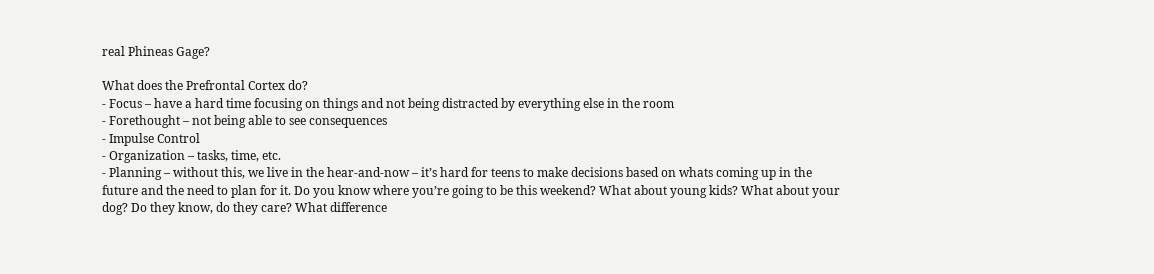real Phineas Gage?

What does the Prefrontal Cortex do?
- Focus – have a hard time focusing on things and not being distracted by everything else in the room
- Forethought – not being able to see consequences
- Impulse Control
- Organization – tasks, time, etc.
- Planning – without this, we live in the hear-and-now – it’s hard for teens to make decisions based on whats coming up in the future and the need to plan for it. Do you know where you’re going to be this weekend? What about young kids? What about your dog? Do they know, do they care? What difference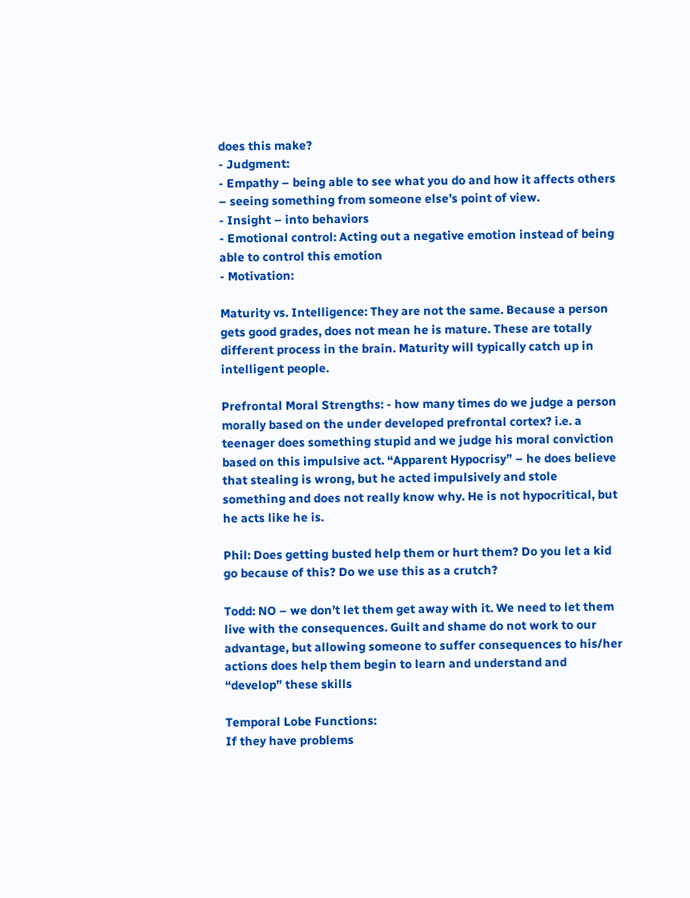does this make?
- Judgment:
- Empathy – being able to see what you do and how it affects others – seeing something from someone else’s point of view.
- Insight – into behaviors
- Emotional control: Acting out a negative emotion instead of being able to control this emotion
- Motivation:

Maturity vs. Intelligence: They are not the same. Because a person gets good grades, does not mean he is mature. These are totally different process in the brain. Maturity will typically catch up in intelligent people.

Prefrontal Moral Strengths: - how many times do we judge a person morally based on the under developed prefrontal cortex? i.e. a teenager does something stupid and we judge his moral conviction based on this impulsive act. “Apparent Hypocrisy” – he does believe that stealing is wrong, but he acted impulsively and stole something and does not really know why. He is not hypocritical, but he acts like he is.

Phil: Does getting busted help them or hurt them? Do you let a kid go because of this? Do we use this as a crutch?

Todd: NO – we don’t let them get away with it. We need to let them live with the consequences. Guilt and shame do not work to our advantage, but allowing someone to suffer consequences to his/her actions does help them begin to learn and understand and “develop” these skills

Temporal Lobe Functions:
If they have problems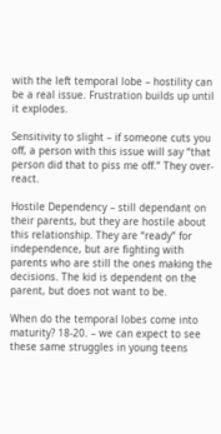with the left temporal lobe – hostility can be a real issue. Frustration builds up until it explodes.

Sensitivity to slight – if someone cuts you off, a person with this issue will say “that person did that to piss me off.” They over-react.

Hostile Dependency – still dependant on their parents, but they are hostile about this relationship. They are “ready” for independence, but are fighting with parents who are still the ones making the decisions. The kid is dependent on the parent, but does not want to be.

When do the temporal lobes come into maturity? 18-20. – we can expect to see these same struggles in young teens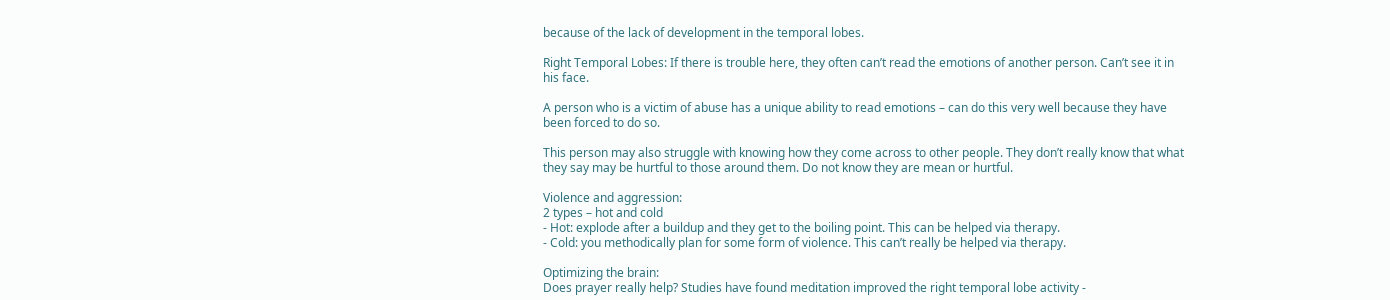because of the lack of development in the temporal lobes.

Right Temporal Lobes: If there is trouble here, they often can’t read the emotions of another person. Can’t see it in his face.

A person who is a victim of abuse has a unique ability to read emotions – can do this very well because they have been forced to do so.

This person may also struggle with knowing how they come across to other people. They don’t really know that what they say may be hurtful to those around them. Do not know they are mean or hurtful.

Violence and aggression:
2 types – hot and cold
- Hot: explode after a buildup and they get to the boiling point. This can be helped via therapy.
- Cold: you methodically plan for some form of violence. This can’t really be helped via therapy.

Optimizing the brain:
Does prayer really help? Studies have found meditation improved the right temporal lobe activity -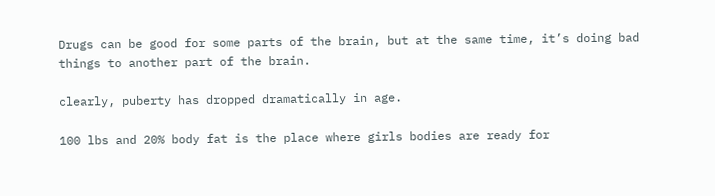Drugs can be good for some parts of the brain, but at the same time, it’s doing bad things to another part of the brain.

clearly, puberty has dropped dramatically in age.

100 lbs and 20% body fat is the place where girls bodies are ready for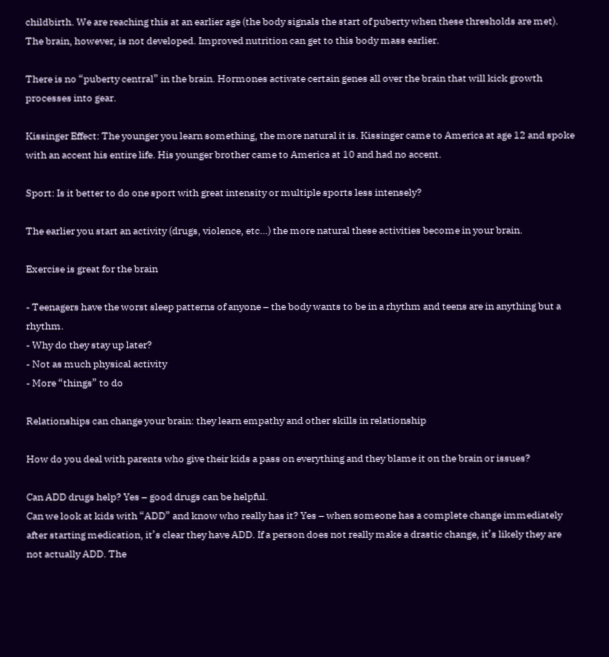childbirth. We are reaching this at an earlier age (the body signals the start of puberty when these thresholds are met). The brain, however, is not developed. Improved nutrition can get to this body mass earlier.

There is no “puberty central” in the brain. Hormones activate certain genes all over the brain that will kick growth processes into gear.

Kissinger Effect: The younger you learn something, the more natural it is. Kissinger came to America at age 12 and spoke with an accent his entire life. His younger brother came to America at 10 and had no accent.

Sport: Is it better to do one sport with great intensity or multiple sports less intensely?

The earlier you start an activity (drugs, violence, etc…) the more natural these activities become in your brain.

Exercise is great for the brain

- Teenagers have the worst sleep patterns of anyone – the body wants to be in a rhythm and teens are in anything but a rhythm.
- Why do they stay up later?
- Not as much physical activity
- More “things” to do

Relationships can change your brain: they learn empathy and other skills in relationship

How do you deal with parents who give their kids a pass on everything and they blame it on the brain or issues?

Can ADD drugs help? Yes – good drugs can be helpful.
Can we look at kids with “ADD” and know who really has it? Yes – when someone has a complete change immediately after starting medication, it’s clear they have ADD. If a person does not really make a drastic change, it’s likely they are not actually ADD. The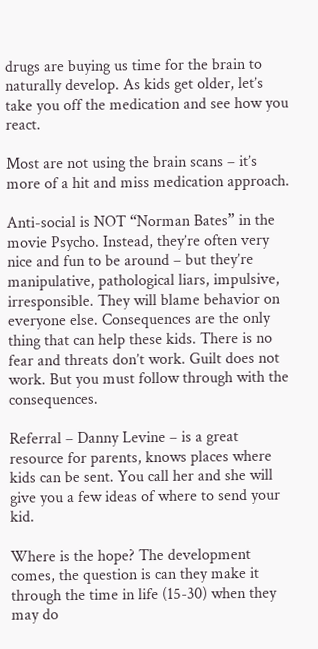drugs are buying us time for the brain to naturally develop. As kids get older, let’s take you off the medication and see how you react.

Most are not using the brain scans – it’s more of a hit and miss medication approach.

Anti-social is NOT “Norman Bates” in the movie Psycho. Instead, they’re often very nice and fun to be around – but they’re manipulative, pathological liars, impulsive, irresponsible. They will blame behavior on everyone else. Consequences are the only thing that can help these kids. There is no fear and threats don’t work. Guilt does not work. But you must follow through with the consequences.

Referral – Danny Levine – is a great resource for parents, knows places where kids can be sent. You call her and she will give you a few ideas of where to send your kid.

Where is the hope? The development comes, the question is can they make it through the time in life (15-30) when they may do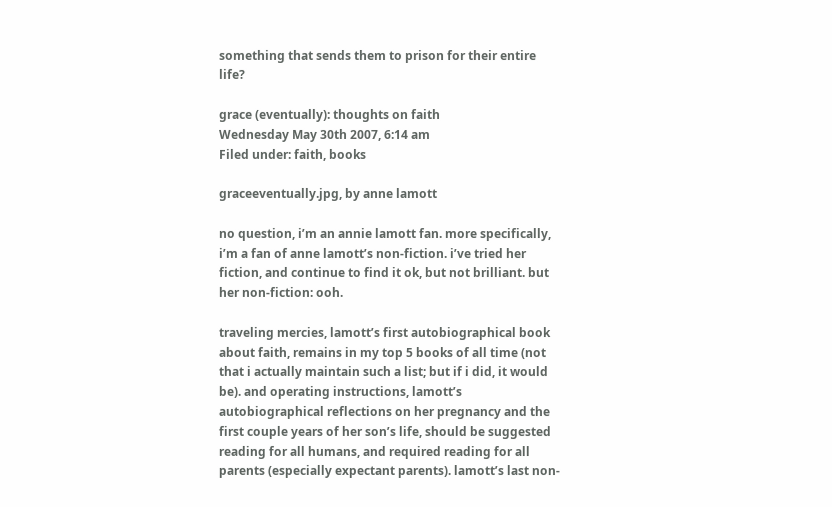something that sends them to prison for their entire life?

grace (eventually): thoughts on faith
Wednesday May 30th 2007, 6:14 am
Filed under: faith, books

graceeventually.jpg, by anne lamott

no question, i’m an annie lamott fan. more specifically, i’m a fan of anne lamott’s non-fiction. i’ve tried her fiction, and continue to find it ok, but not brilliant. but her non-fiction: ooh.

traveling mercies, lamott’s first autobiographical book about faith, remains in my top 5 books of all time (not that i actually maintain such a list; but if i did, it would be). and operating instructions, lamott’s autobiographical reflections on her pregnancy and the first couple years of her son’s life, should be suggested reading for all humans, and required reading for all parents (especially expectant parents). lamott’s last non-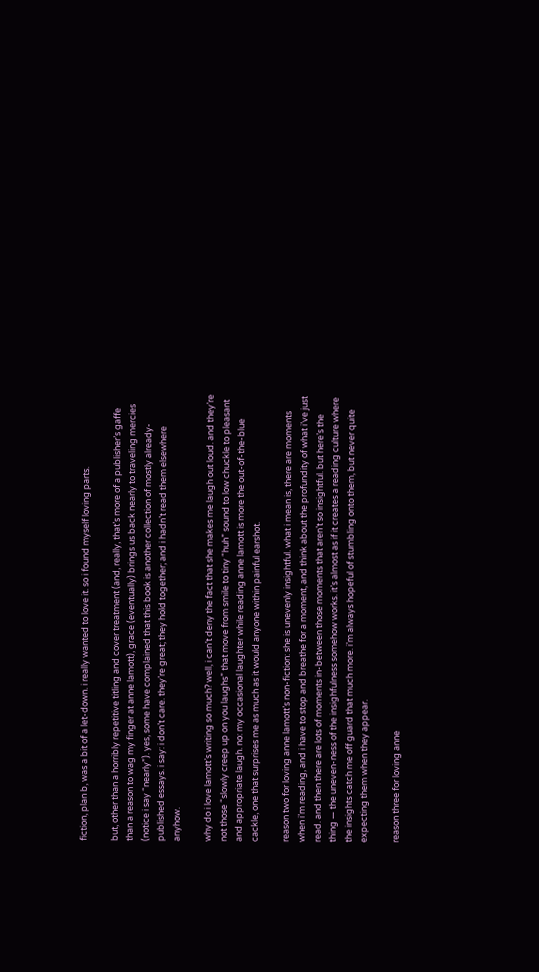fiction, plan b, was a bit of a let-down. i really wanted to love it. so i found myself loving parts.

but, other than a horribly repetitive titling and cover treatment (and, really, that’s more of a publisher’s gaffe than a reason to wag my finger at anne lamott), grace (eventually) brings us back nearly to traveling mercies (notice i say “nearly”). yes, some have complained that this book is another collection of mostly already-published essays. i say: i don’t care. they’re great; they hold together; and i hadn’t read them elsewhere anyhow.

why do i love lamott’s writing so much? well, i can’t deny the fact that she makes me laugh out loud. and they’re not those “slowly creep up on you laughs” that move from smile to tiny “huh” sound to low chuckle to pleasant and appropriate laugh. no: my occasional laughter while reading anne lamott is more the out-of-the-blue cackle, one that surprises me as much as it would anyone within painful earshot.

reason two for loving anne lamott’s non-fiction: she is unevenly insightful. what i mean is, there are moments when i’m reading, and i have to stop and breathe for a moment, and think about the profundity of what i’ve just read. and then there are lots of moments in-between those moments that aren’t so insightful. but here’s the thing — the uneven-ness of the insighfulness somehow works. it’s almost as if it creates a reading culture where the insights catch me off guard that much more. i’m always hopeful of stumbling onto them, but never quite expecting them when they appear.

reason three for loving anne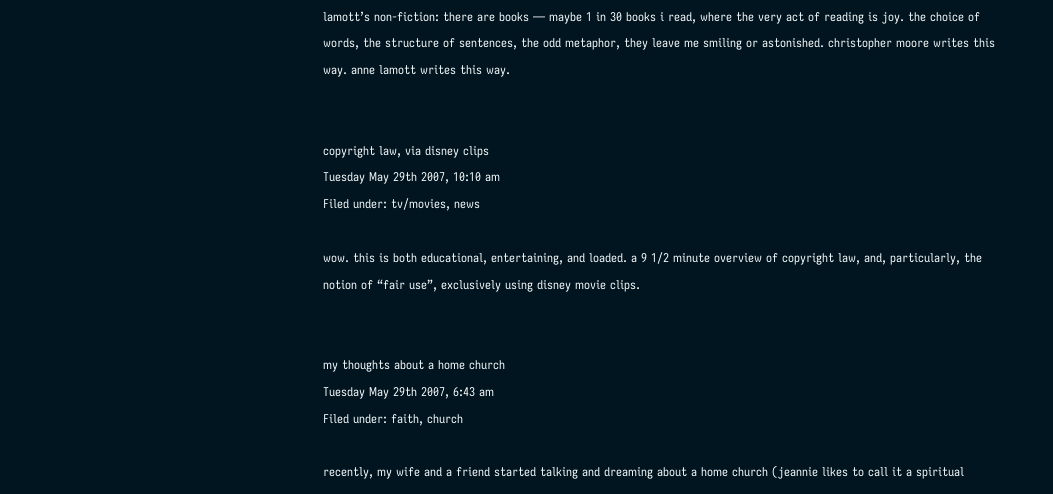lamott’s non-fiction: there are books — maybe 1 in 30 books i read, where the very act of reading is joy. the choice of words, the structure of sentences, the odd metaphor, they leave me smiling or astonished. christopher moore writes this way. anne lamott writes this way.


copyright law, via disney clips
Tuesday May 29th 2007, 10:10 am
Filed under: tv/movies, news

wow. this is both educational, entertaining, and loaded. a 9 1/2 minute overview of copyright law, and, particularly, the notion of “fair use”, exclusively using disney movie clips.


my thoughts about a home church
Tuesday May 29th 2007, 6:43 am
Filed under: faith, church

recently, my wife and a friend started talking and dreaming about a home church (jeannie likes to call it a spiritual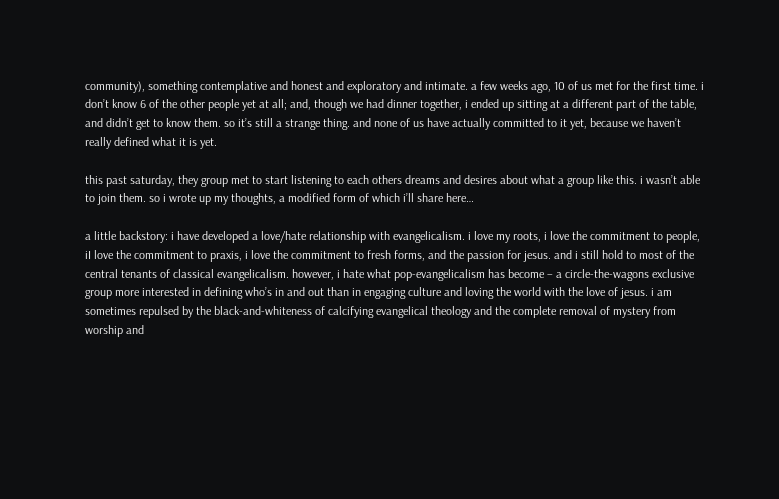community), something contemplative and honest and exploratory and intimate. a few weeks ago, 10 of us met for the first time. i don’t know 6 of the other people yet at all; and, though we had dinner together, i ended up sitting at a different part of the table, and didn’t get to know them. so it’s still a strange thing. and none of us have actually committed to it yet, because we haven’t really defined what it is yet.

this past saturday, they group met to start listening to each others dreams and desires about what a group like this. i wasn’t able to join them. so i wrote up my thoughts, a modified form of which i’ll share here…

a little backstory: i have developed a love/hate relationship with evangelicalism. i love my roots, i love the commitment to people, iI love the commitment to praxis, i love the commitment to fresh forms, and the passion for jesus. and i still hold to most of the central tenants of classical evangelicalism. however, i hate what pop-evangelicalism has become – a circle-the-wagons exclusive group more interested in defining who’s in and out than in engaging culture and loving the world with the love of jesus. i am sometimes repulsed by the black-and-whiteness of calcifying evangelical theology and the complete removal of mystery from worship and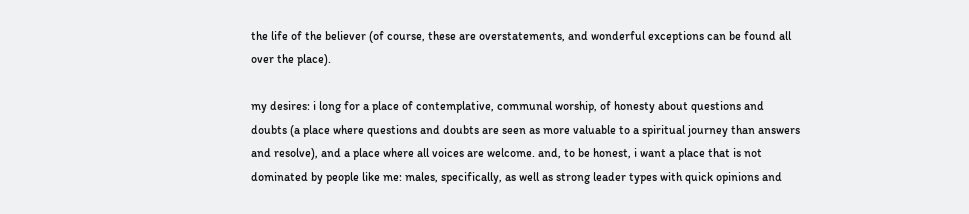the life of the believer (of course, these are overstatements, and wonderful exceptions can be found all over the place).

my desires: i long for a place of contemplative, communal worship, of honesty about questions and doubts (a place where questions and doubts are seen as more valuable to a spiritual journey than answers and resolve), and a place where all voices are welcome. and, to be honest, i want a place that is not dominated by people like me: males, specifically, as well as strong leader types with quick opinions and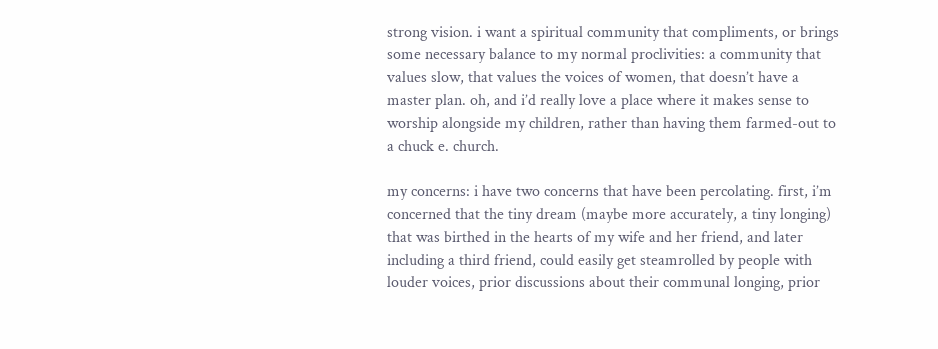strong vision. i want a spiritual community that compliments, or brings some necessary balance to my normal proclivities: a community that values slow, that values the voices of women, that doesn’t have a master plan. oh, and i’d really love a place where it makes sense to worship alongside my children, rather than having them farmed-out to a chuck e. church.

my concerns: i have two concerns that have been percolating. first, i’m concerned that the tiny dream (maybe more accurately, a tiny longing) that was birthed in the hearts of my wife and her friend, and later including a third friend, could easily get steamrolled by people with louder voices, prior discussions about their communal longing, prior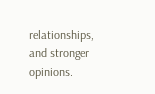relationships, and stronger opinions.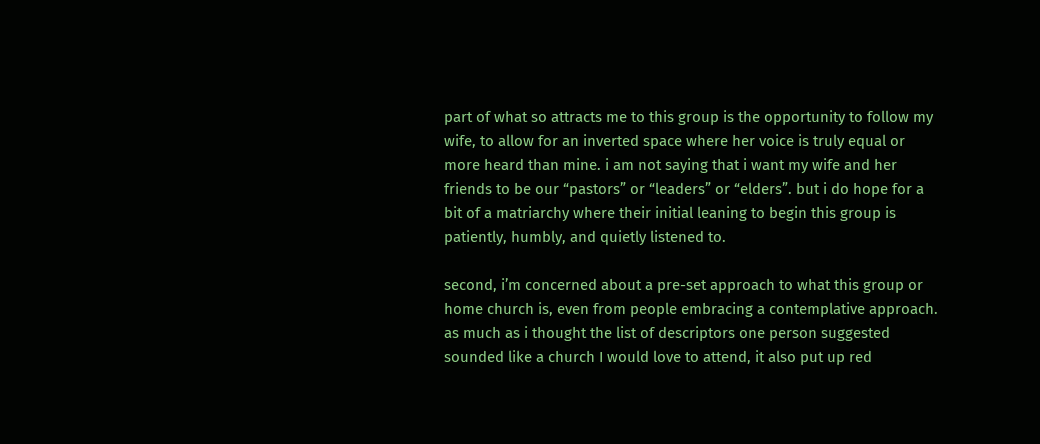part of what so attracts me to this group is the opportunity to follow my wife, to allow for an inverted space where her voice is truly equal or more heard than mine. i am not saying that i want my wife and her friends to be our “pastors” or “leaders” or “elders”. but i do hope for a bit of a matriarchy where their initial leaning to begin this group is patiently, humbly, and quietly listened to.

second, i’m concerned about a pre-set approach to what this group or home church is, even from people embracing a contemplative approach. as much as i thought the list of descriptors one person suggested sounded like a church I would love to attend, it also put up red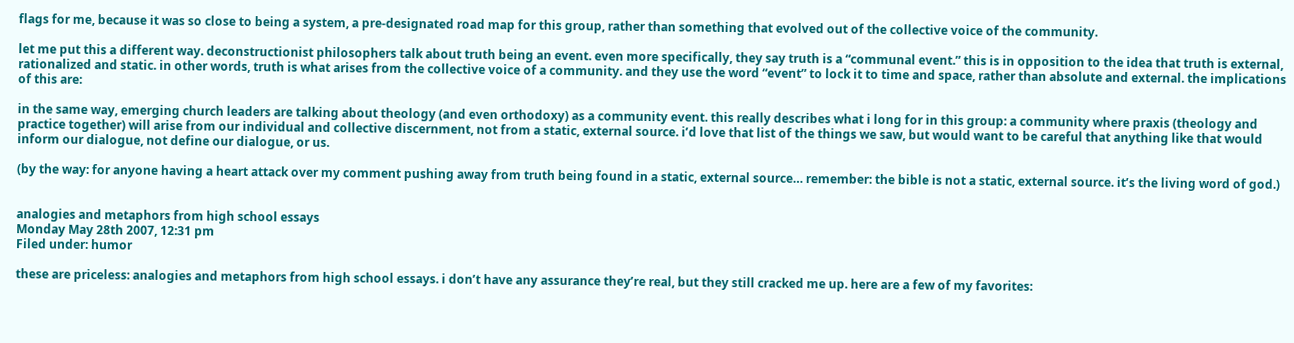flags for me, because it was so close to being a system, a pre-designated road map for this group, rather than something that evolved out of the collective voice of the community.

let me put this a different way. deconstructionist philosophers talk about truth being an event. even more specifically, they say truth is a “communal event.” this is in opposition to the idea that truth is external, rationalized and static. in other words, truth is what arises from the collective voice of a community. and they use the word “event” to lock it to time and space, rather than absolute and external. the implications of this are:

in the same way, emerging church leaders are talking about theology (and even orthodoxy) as a community event. this really describes what i long for in this group: a community where praxis (theology and practice together) will arise from our individual and collective discernment, not from a static, external source. i’d love that list of the things we saw, but would want to be careful that anything like that would inform our dialogue, not define our dialogue, or us.

(by the way: for anyone having a heart attack over my comment pushing away from truth being found in a static, external source… remember: the bible is not a static, external source. it’s the living word of god.)


analogies and metaphors from high school essays
Monday May 28th 2007, 12:31 pm
Filed under: humor

these are priceless: analogies and metaphors from high school essays. i don’t have any assurance they’re real, but they still cracked me up. here are a few of my favorites: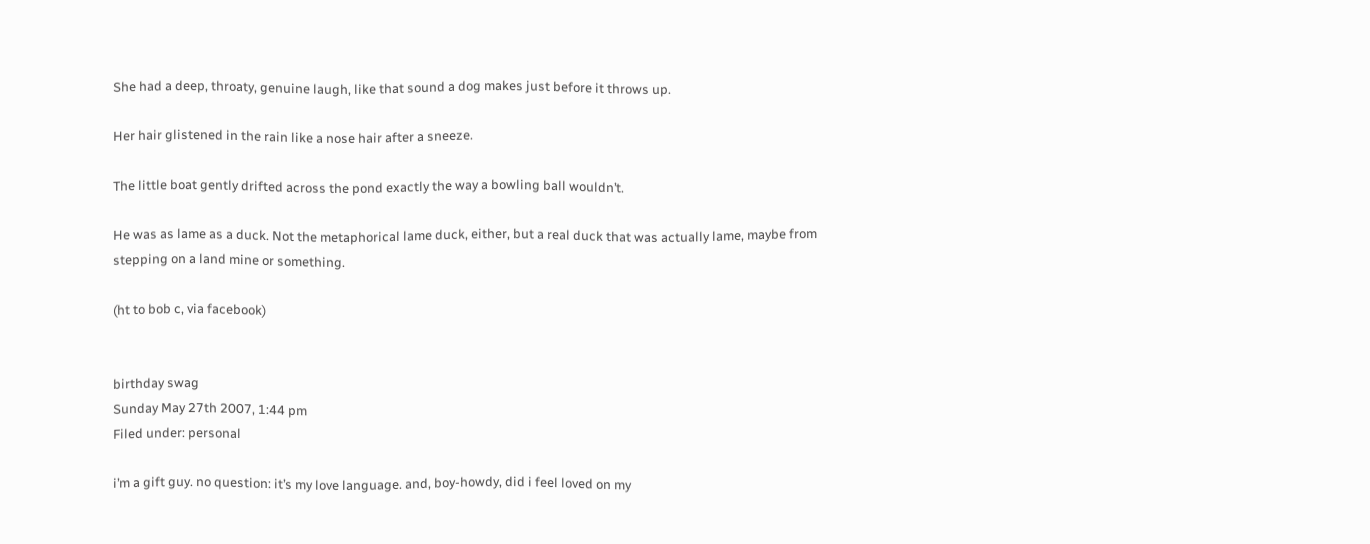She had a deep, throaty, genuine laugh, like that sound a dog makes just before it throws up.

Her hair glistened in the rain like a nose hair after a sneeze.

The little boat gently drifted across the pond exactly the way a bowling ball wouldn’t.

He was as lame as a duck. Not the metaphorical lame duck, either, but a real duck that was actually lame, maybe from stepping on a land mine or something.

(ht to bob c, via facebook)


birthday swag
Sunday May 27th 2007, 1:44 pm
Filed under: personal

i’m a gift guy. no question: it’s my love language. and, boy-howdy, did i feel loved on my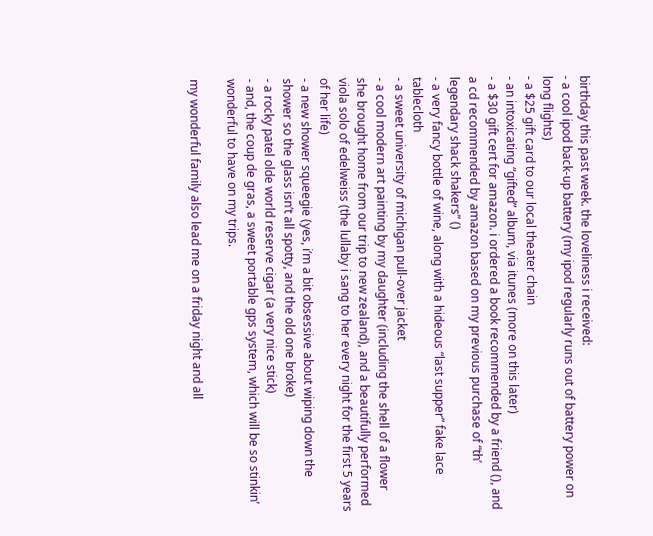birthday this past week. the loveliness i received:
- a cool ipod back-up battery (my ipod regularly runs out of battery power on long flights)
- a $25 gift card to our local theater chain
- an intoxicating “gifted” album, via itunes (more on this later)
- a $30 gift cert for amazon. i ordered a book recommended by a friend (), and a cd recommended by amazon based on my previous purchase of “th’ legendary shack shakers” ()
- a very fancy bottle of wine, along with a hideous “last supper” fake lace tablecloth
- a sweet university of michigan pull-over jacket
- a cool modern art painting by my daughter (including the shell of a flower she brought home from our trip to new zealand), and a beautifully performed viola solo of edelweiss (the lullaby i sang to her every night for the first 5 years of her life)
- a new shower squeegie (yes, i’m a bit obsessive about wiping down the shower so the glass isn’t all spotty, and the old one broke)
- a rocky patel olde world reserve cigar (a very nice stick)
- and, the coup de gras, a sweet portable gps system, which will be so stinkin’ wonderful to have on my trips.

my wonderful family also lead me on a friday night and all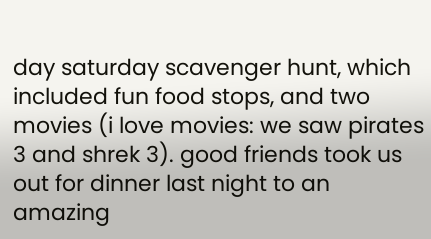day saturday scavenger hunt, which included fun food stops, and two movies (i love movies: we saw pirates 3 and shrek 3). good friends took us out for dinner last night to an amazing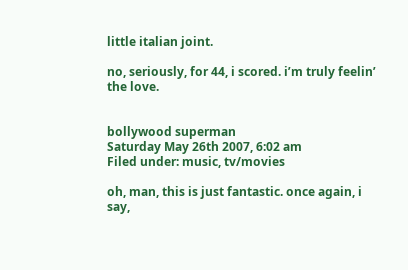little italian joint.

no, seriously, for 44, i scored. i’m truly feelin’ the love.


bollywood superman
Saturday May 26th 2007, 6:02 am
Filed under: music, tv/movies

oh, man, this is just fantastic. once again, i say,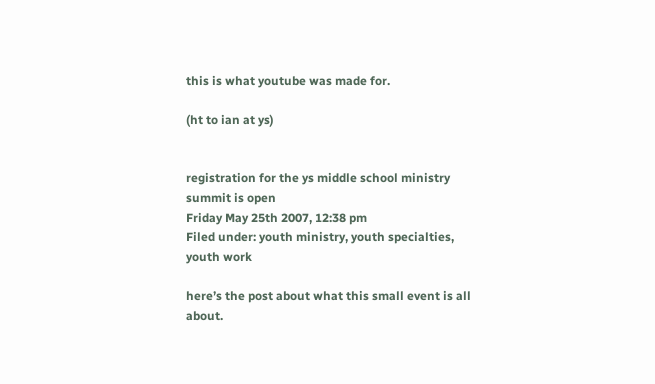this is what youtube was made for.

(ht to ian at ys)


registration for the ys middle school ministry summit is open
Friday May 25th 2007, 12:38 pm
Filed under: youth ministry, youth specialties, youth work

here’s the post about what this small event is all about.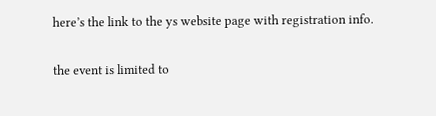here’s the link to the ys website page with registration info.

the event is limited to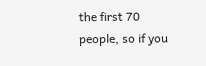the first 70 people, so if you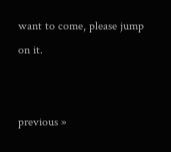want to come, please jump on it.


previous »